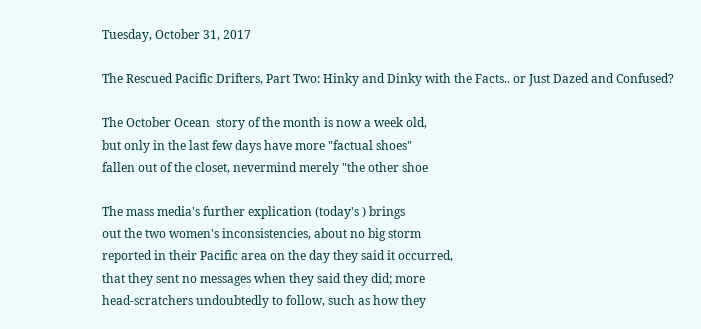Tuesday, October 31, 2017

The Rescued Pacific Drifters, Part Two: Hinky and Dinky with the Facts.. or Just Dazed and Confused?

The October Ocean  story of the month is now a week old,
but only in the last few days have more "factual shoes"
fallen out of the closet, nevermind merely "the other shoe

The mass media's further explication (today's ) brings
out the two women's inconsistencies, about no big storm
reported in their Pacific area on the day they said it occurred,
that they sent no messages when they said they did; more
head-scratchers undoubtedly to follow, such as how they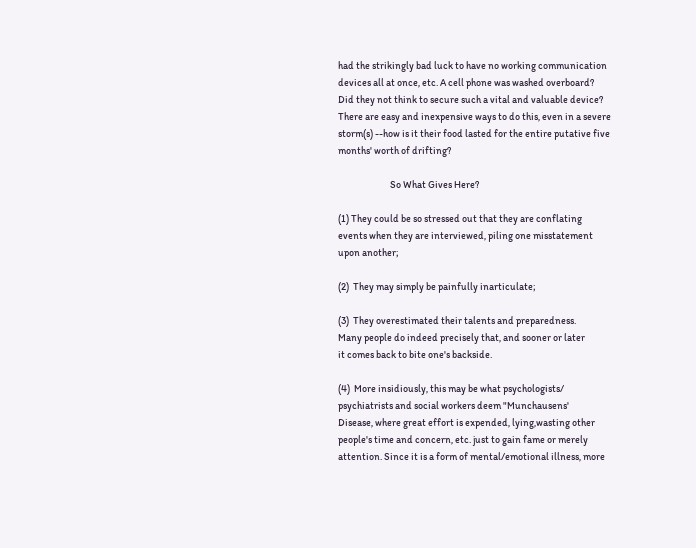had the strikingly bad luck to have no working communication
devices all at once, etc. A cell phone was washed overboard?
Did they not think to secure such a vital and valuable device?
There are easy and inexpensive ways to do this, even in a severe
storm(s) --how is it their food lasted for the entire putative five
months' worth of drifting?

                          So What Gives Here?

(1) They could be so stressed out that they are conflating
events when they are interviewed, piling one misstatement
upon another;

(2)  They may simply be painfully inarticulate;

(3)  They overestimated their talents and preparedness.
Many people do indeed precisely that, and sooner or later
it comes back to bite one's backside.

(4)  More insidiously, this may be what psychologists/
psychiatrists and social workers deem "Munchausens'
Disease, where great effort is expended, lying,wasting other
people's time and concern, etc. just to gain fame or merely
attention. Since it is a form of mental/emotional illness, more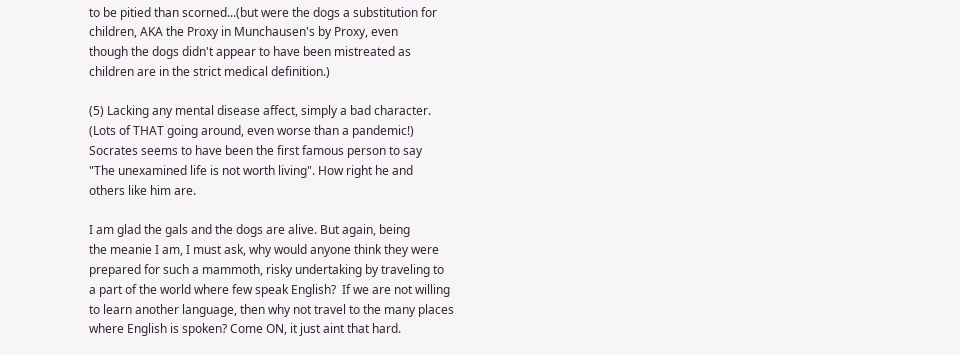to be pitied than scorned...(but were the dogs a substitution for
children, AKA the Proxy in Munchausen's by Proxy, even
though the dogs didn't appear to have been mistreated as
children are in the strict medical definition.)

(5) Lacking any mental disease affect, simply a bad character.
(Lots of THAT going around, even worse than a pandemic!)
Socrates seems to have been the first famous person to say
"The unexamined life is not worth living". How right he and
others like him are.

I am glad the gals and the dogs are alive. But again, being
the meanie I am, I must ask, why would anyone think they were
prepared for such a mammoth, risky undertaking by traveling to
a part of the world where few speak English?  If we are not willing
to learn another language, then why not travel to the many places
where English is spoken? Come ON, it just aint that hard.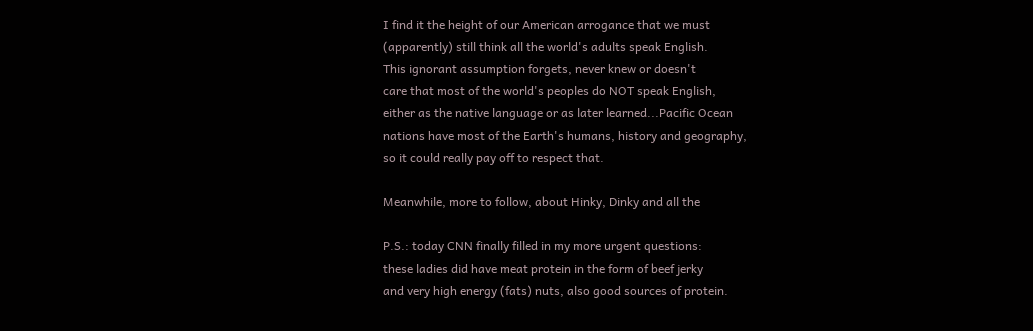I find it the height of our American arrogance that we must
(apparently) still think all the world's adults speak English.
This ignorant assumption forgets, never knew or doesn't
care that most of the world's peoples do NOT speak English,
either as the native language or as later learned...Pacific Ocean
nations have most of the Earth's humans, history and geography,
so it could really pay off to respect that.

Meanwhile, more to follow, about Hinky, Dinky and all the

P.S.: today CNN finally filled in my more urgent questions:
these ladies did have meat protein in the form of beef jerky
and very high energy (fats) nuts, also good sources of protein.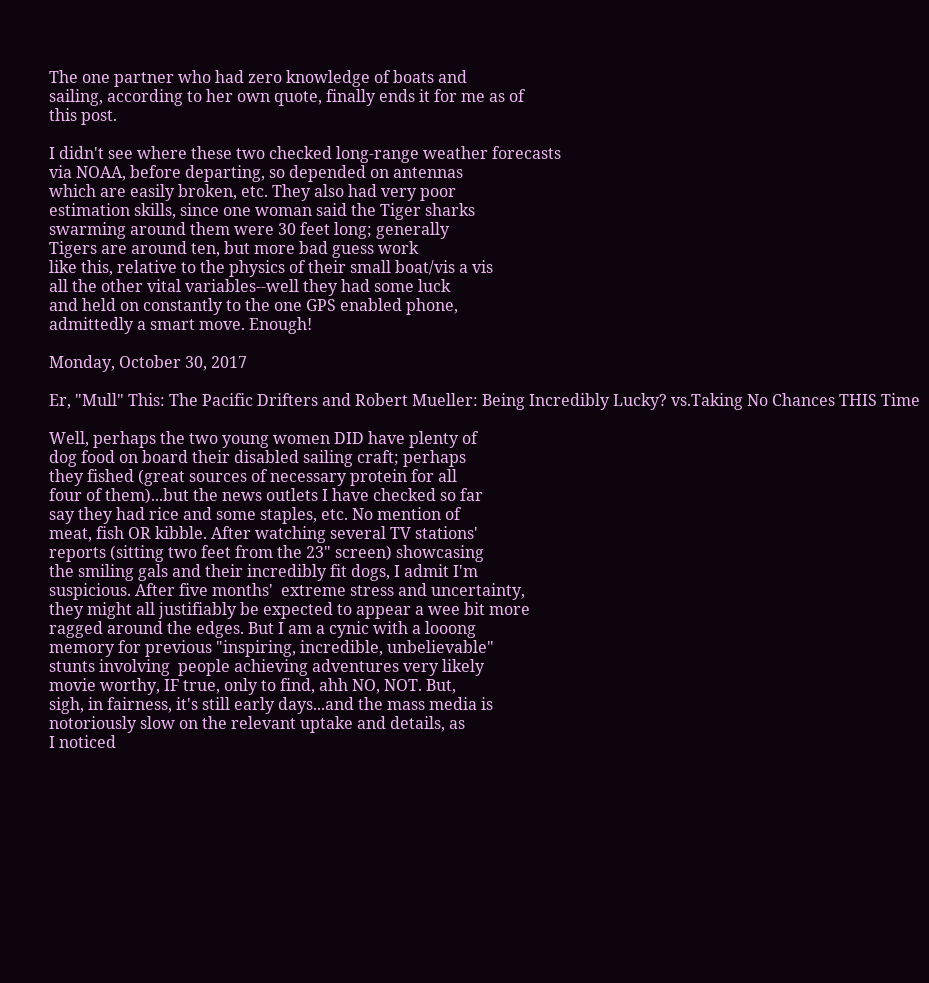The one partner who had zero knowledge of boats and
sailing, according to her own quote, finally ends it for me as of
this post.

I didn't see where these two checked long-range weather forecasts
via NOAA, before departing, so depended on antennas
which are easily broken, etc. They also had very poor
estimation skills, since one woman said the Tiger sharks
swarming around them were 30 feet long; generally
Tigers are around ten, but more bad guess work
like this, relative to the physics of their small boat/vis a vis
all the other vital variables--well they had some luck
and held on constantly to the one GPS enabled phone,
admittedly a smart move. Enough!

Monday, October 30, 2017

Er, "Mull" This: The Pacific Drifters and Robert Mueller: Being Incredibly Lucky? vs.Taking No Chances THIS Time

Well, perhaps the two young women DID have plenty of
dog food on board their disabled sailing craft; perhaps
they fished (great sources of necessary protein for all
four of them)...but the news outlets I have checked so far
say they had rice and some staples, etc. No mention of
meat, fish OR kibble. After watching several TV stations'
reports (sitting two feet from the 23" screen) showcasing
the smiling gals and their incredibly fit dogs, I admit I'm
suspicious. After five months'  extreme stress and uncertainty,
they might all justifiably be expected to appear a wee bit more
ragged around the edges. But I am a cynic with a looong
memory for previous "inspiring, incredible, unbelievable"
stunts involving  people achieving adventures very likely
movie worthy, IF true, only to find, ahh NO, NOT. But,
sigh, in fairness, it's still early days...and the mass media is
notoriously slow on the relevant uptake and details, as
I noticed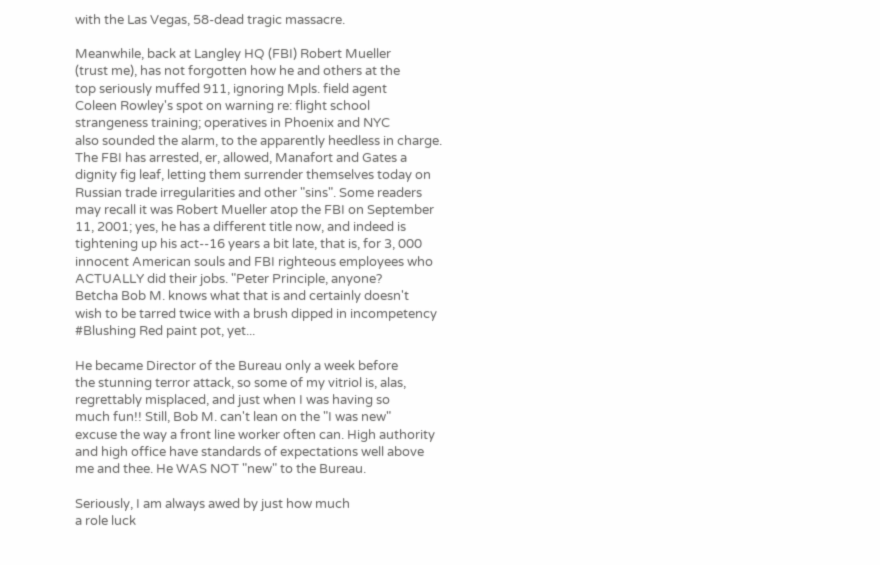with the Las Vegas, 58-dead tragic massacre.

Meanwhile, back at Langley HQ (FBI) Robert Mueller
(trust me), has not forgotten how he and others at the
top seriously muffed 911, ignoring Mpls. field agent
Coleen Rowley's spot on warning re: flight school
strangeness training; operatives in Phoenix and NYC
also sounded the alarm, to the apparently heedless in charge.
The FBI has arrested, er, allowed, Manafort and Gates a
dignity fig leaf, letting them surrender themselves today on
Russian trade irregularities and other "sins". Some readers
may recall it was Robert Mueller atop the FBI on September
11, 2001; yes, he has a different title now, and indeed is
tightening up his act--16 years a bit late, that is, for 3, 000
innocent American souls and FBI righteous employees who
ACTUALLY did their jobs. "Peter Principle, anyone?
Betcha Bob M. knows what that is and certainly doesn't
wish to be tarred twice with a brush dipped in incompetency
#Blushing Red paint pot, yet...

He became Director of the Bureau only a week before
the stunning terror attack, so some of my vitriol is, alas,
regrettably misplaced, and just when I was having so
much fun!! Still, Bob M. can't lean on the "I was new"
excuse the way a front line worker often can. High authority
and high office have standards of expectations well above
me and thee. He WAS NOT "new" to the Bureau.

Seriously, I am always awed by just how much
a role luck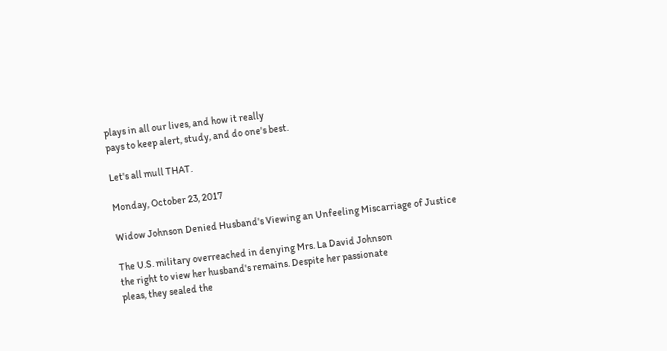plays in all our lives, and how it really
pays to keep alert, study, and do one's best.

Let's all mull THAT.

Monday, October 23, 2017

Widow Johnson Denied Husband's Viewing an Unfeeling Miscarriage of Justice

The U.S. military overreached in denying Mrs. La David Johnson
the right to view her husband's remains. Despite her passionate
pleas, they sealed the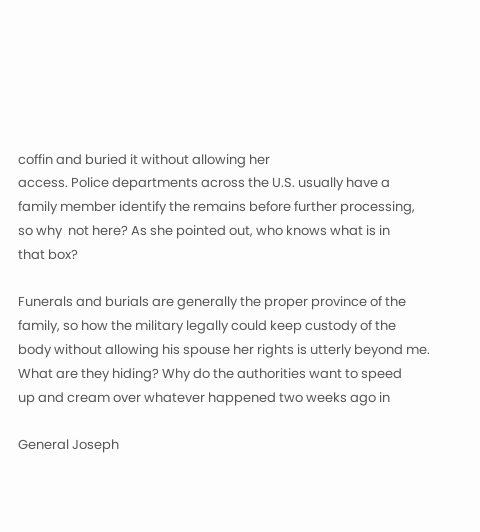coffin and buried it without allowing her
access. Police departments across the U.S. usually have a
family member identify the remains before further processing,
so why  not here? As she pointed out, who knows what is in
that box?

Funerals and burials are generally the proper province of the
family, so how the military legally could keep custody of the
body without allowing his spouse her rights is utterly beyond me.
What are they hiding? Why do the authorities want to speed
up and cream over whatever happened two weeks ago in

General Joseph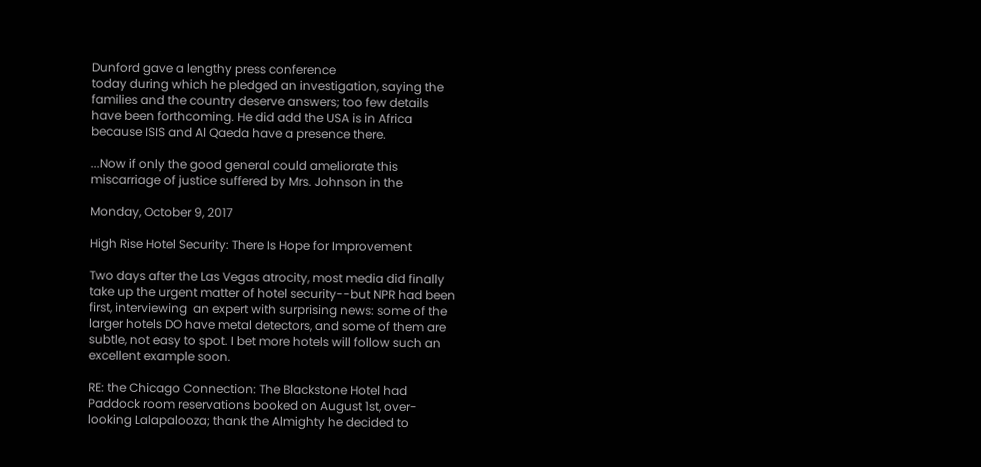Dunford gave a lengthy press conference
today during which he pledged an investigation, saying the
families and the country deserve answers; too few details
have been forthcoming. He did add the USA is in Africa
because ISIS and Al Qaeda have a presence there.

...Now if only the good general could ameliorate this
miscarriage of justice suffered by Mrs. Johnson in the

Monday, October 9, 2017

High Rise Hotel Security: There Is Hope for Improvement

Two days after the Las Vegas atrocity, most media did finally
take up the urgent matter of hotel security--but NPR had been
first, interviewing  an expert with surprising news: some of the
larger hotels DO have metal detectors, and some of them are
subtle, not easy to spot. I bet more hotels will follow such an
excellent example soon.

RE: the Chicago Connection: The Blackstone Hotel had
Paddock room reservations booked on August 1st, over-
looking Lalapalooza; thank the Almighty he decided to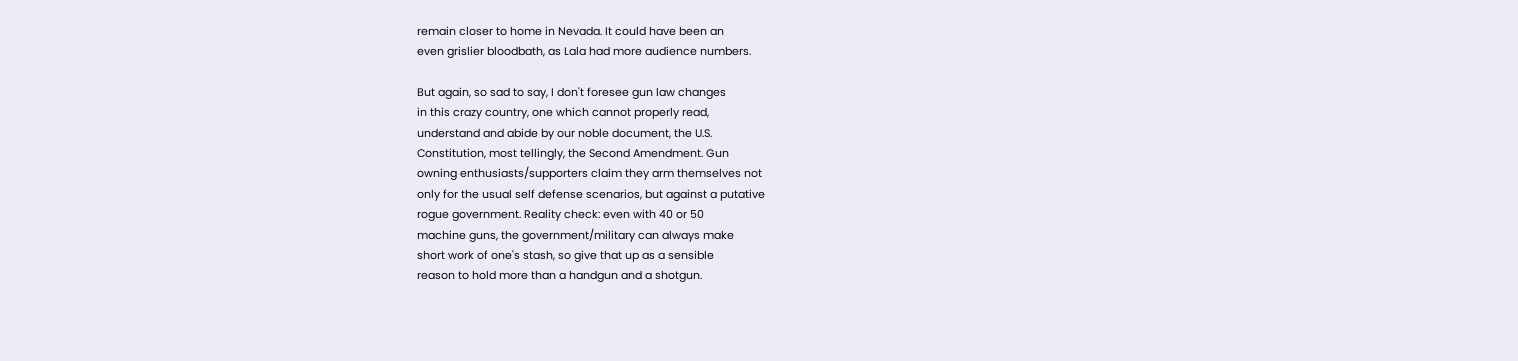remain closer to home in Nevada. It could have been an
even grislier bloodbath, as Lala had more audience numbers.

But again, so sad to say, I don't foresee gun law changes
in this crazy country, one which cannot properly read,
understand and abide by our noble document, the U.S.
Constitution, most tellingly, the Second Amendment. Gun
owning enthusiasts/supporters claim they arm themselves not
only for the usual self defense scenarios, but against a putative
rogue government. Reality check: even with 40 or 50
machine guns, the government/military can always make
short work of one's stash, so give that up as a sensible
reason to hold more than a handgun and a shotgun.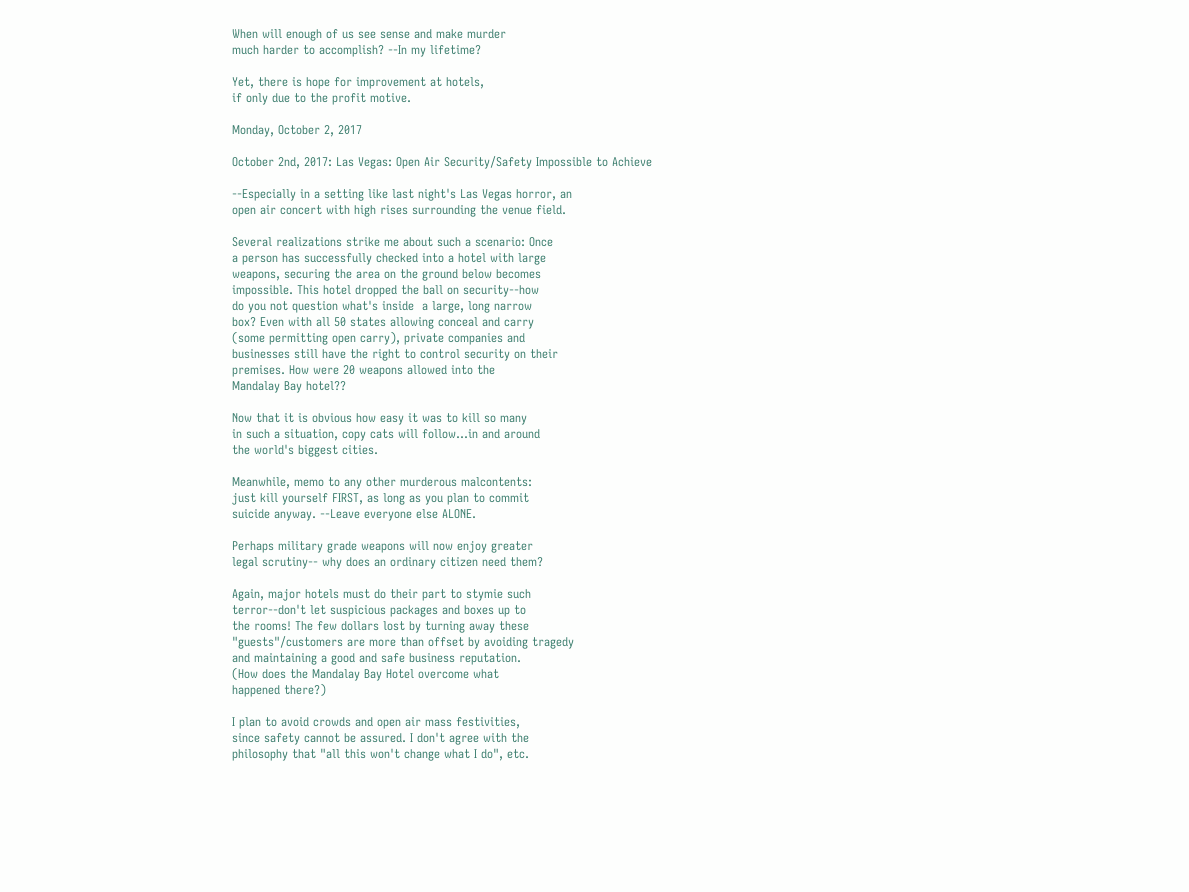When will enough of us see sense and make murder
much harder to accomplish? --In my lifetime?

Yet, there is hope for improvement at hotels,
if only due to the profit motive.

Monday, October 2, 2017

October 2nd, 2017: Las Vegas: Open Air Security/Safety Impossible to Achieve

--Especially in a setting like last night's Las Vegas horror, an
open air concert with high rises surrounding the venue field.

Several realizations strike me about such a scenario: Once
a person has successfully checked into a hotel with large
weapons, securing the area on the ground below becomes
impossible. This hotel dropped the ball on security--how
do you not question what's inside  a large, long narrow
box? Even with all 50 states allowing conceal and carry
(some permitting open carry), private companies and
businesses still have the right to control security on their
premises. How were 20 weapons allowed into the
Mandalay Bay hotel??

Now that it is obvious how easy it was to kill so many
in such a situation, copy cats will follow...in and around
the world's biggest cities.

Meanwhile, memo to any other murderous malcontents:
just kill yourself FIRST, as long as you plan to commit
suicide anyway. --Leave everyone else ALONE.

Perhaps military grade weapons will now enjoy greater
legal scrutiny-- why does an ordinary citizen need them?

Again, major hotels must do their part to stymie such
terror--don't let suspicious packages and boxes up to
the rooms! The few dollars lost by turning away these
"guests"/customers are more than offset by avoiding tragedy
and maintaining a good and safe business reputation.
(How does the Mandalay Bay Hotel overcome what
happened there?)

I plan to avoid crowds and open air mass festivities,
since safety cannot be assured. I don't agree with the
philosophy that "all this won't change what I do", etc.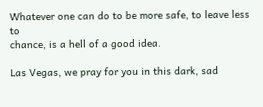Whatever one can do to be more safe, to leave less to
chance, is a hell of a good idea.

Las Vegas, we pray for you in this dark, sad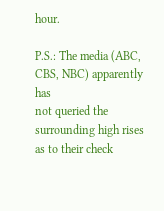hour.

P.S.: The media (ABC, CBS, NBC) apparently has
not queried the surrounding high rises as to their check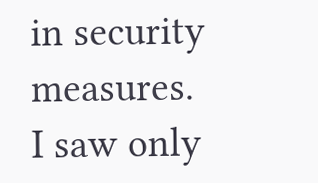in security measures. I saw only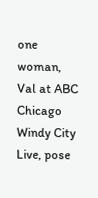one woman, Val at ABC
Chicago Windy City Live, pose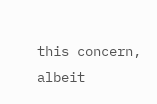this concern, albeit